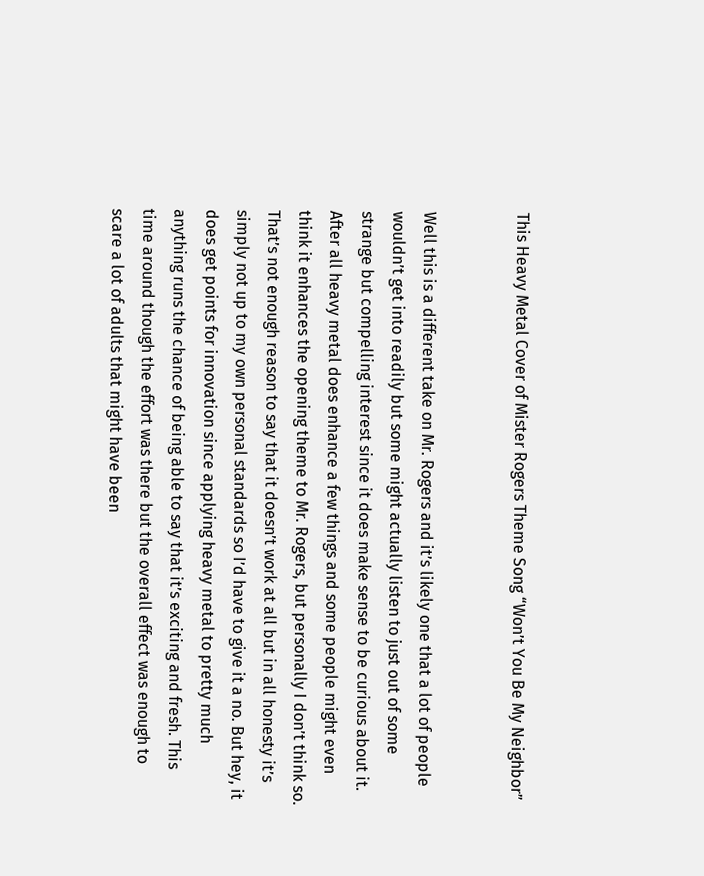This Heavy Metal Cover of Mister Rogers Theme Song “Won’t You Be My Neighbor”


Well this is a different take on Mr. Rogers and it’s likely one that a lot of people wouldn’t get into readily but some might actually listen to just out of some strange but compelling interest since it does make sense to be curious about it. After all heavy metal does enhance a few things and some people might even think it enhances the opening theme to Mr. Rogers, but personally I don’t think so. That’s not enough reason to say that it doesn’t work at all but in all honesty it’s simply not up to my own personal standards so I’d have to give it a no. But hey, it does get points for innovation since applying heavy metal to pretty much anything runs the chance of being able to say that it’s exciting and fresh. This time around though the effort was there but the overall effect was enough to scare a lot of adults that might have been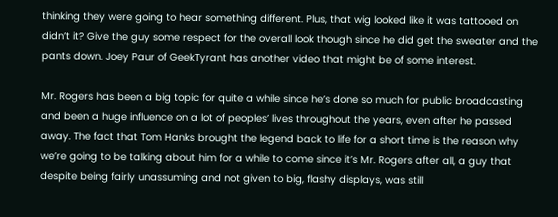thinking they were going to hear something different. Plus, that wig looked like it was tattooed on didn’t it? Give the guy some respect for the overall look though since he did get the sweater and the pants down. Joey Paur of GeekTyrant has another video that might be of some interest.

Mr. Rogers has been a big topic for quite a while since he’s done so much for public broadcasting and been a huge influence on a lot of peoples’ lives throughout the years, even after he passed away. The fact that Tom Hanks brought the legend back to life for a short time is the reason why we’re going to be talking about him for a while to come since it’s Mr. Rogers after all, a guy that despite being fairly unassuming and not given to big, flashy displays, was still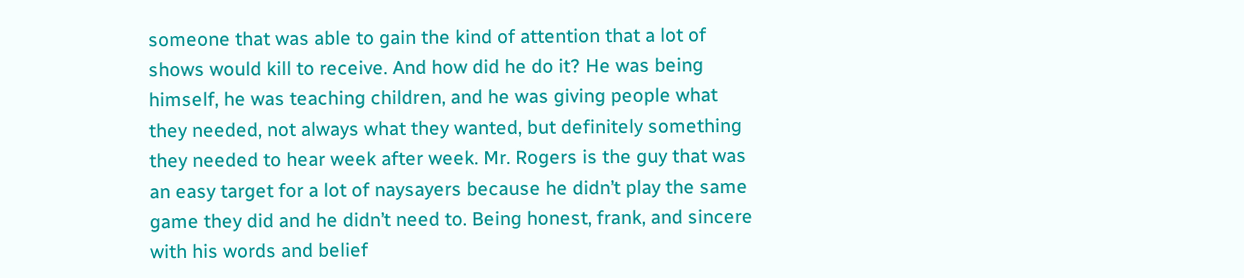someone that was able to gain the kind of attention that a lot of shows would kill to receive. And how did he do it? He was being himself, he was teaching children, and he was giving people what they needed, not always what they wanted, but definitely something they needed to hear week after week. Mr. Rogers is the guy that was an easy target for a lot of naysayers because he didn’t play the same game they did and he didn’t need to. Being honest, frank, and sincere with his words and belief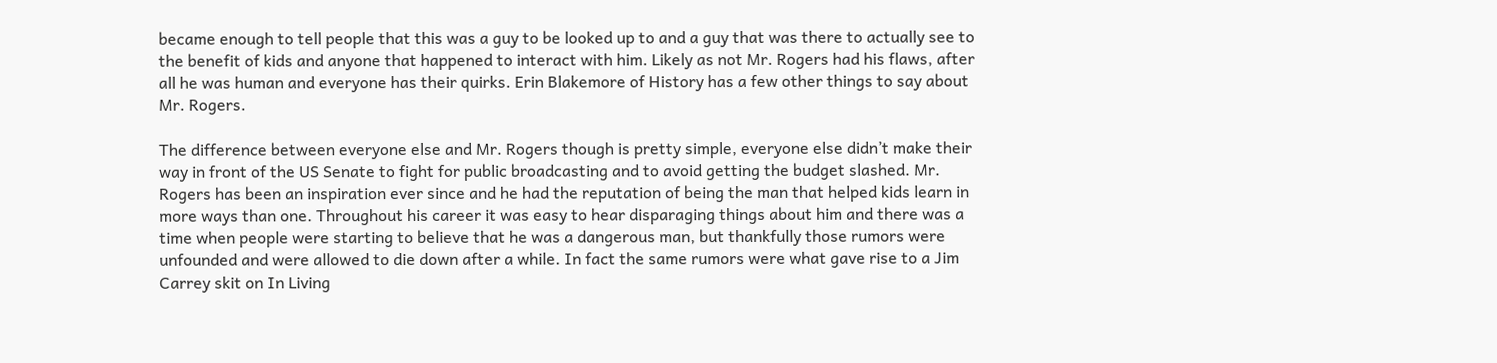became enough to tell people that this was a guy to be looked up to and a guy that was there to actually see to the benefit of kids and anyone that happened to interact with him. Likely as not Mr. Rogers had his flaws, after all he was human and everyone has their quirks. Erin Blakemore of History has a few other things to say about Mr. Rogers.

The difference between everyone else and Mr. Rogers though is pretty simple, everyone else didn’t make their way in front of the US Senate to fight for public broadcasting and to avoid getting the budget slashed. Mr. Rogers has been an inspiration ever since and he had the reputation of being the man that helped kids learn in more ways than one. Throughout his career it was easy to hear disparaging things about him and there was a time when people were starting to believe that he was a dangerous man, but thankfully those rumors were unfounded and were allowed to die down after a while. In fact the same rumors were what gave rise to a Jim Carrey skit on In Living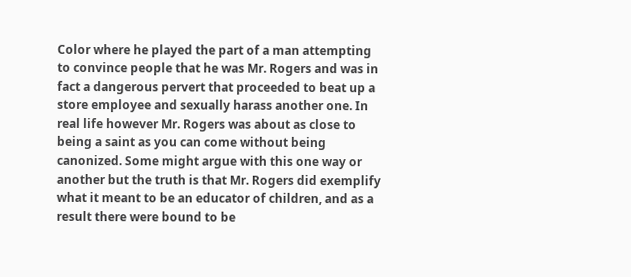Color where he played the part of a man attempting to convince people that he was Mr. Rogers and was in fact a dangerous pervert that proceeded to beat up a store employee and sexually harass another one. In real life however Mr. Rogers was about as close to being a saint as you can come without being canonized. Some might argue with this one way or another but the truth is that Mr. Rogers did exemplify what it meant to be an educator of children, and as a result there were bound to be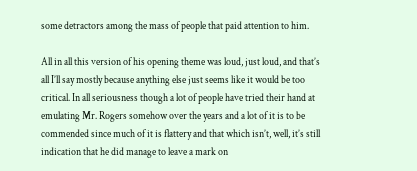some detractors among the mass of people that paid attention to him.

All in all this version of his opening theme was loud, just loud, and that’s all I’ll say mostly because anything else just seems like it would be too critical. In all seriousness though a lot of people have tried their hand at emulating Mr. Rogers somehow over the years and a lot of it is to be commended since much of it is flattery and that which isn’t, well, it’s still indication that he did manage to leave a mark on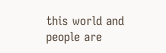this world and people are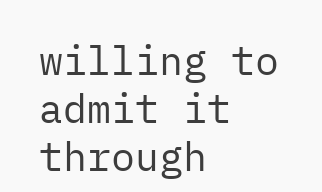willing to admit it through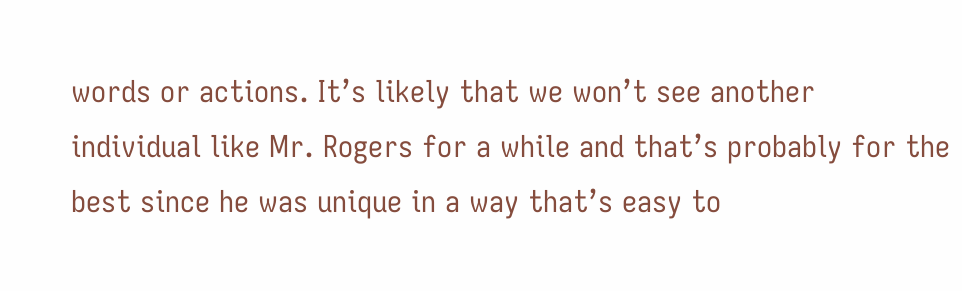words or actions. It’s likely that we won’t see another individual like Mr. Rogers for a while and that’s probably for the best since he was unique in a way that’s easy to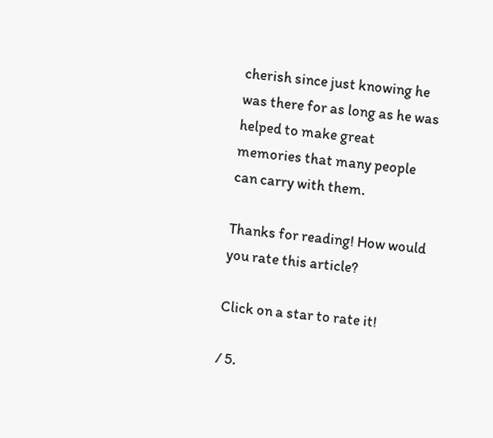cherish since just knowing he was there for as long as he was helped to make great memories that many people can carry with them.

Thanks for reading! How would you rate this article?

Click on a star to rate it!

/ 5.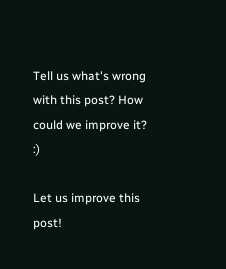Tell us what's wrong with this post? How could we improve it? :)

Let us improve this post!